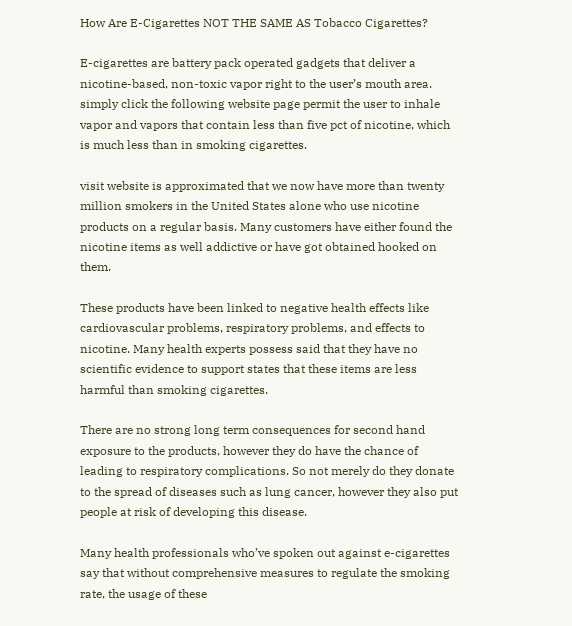How Are E-Cigarettes NOT THE SAME AS Tobacco Cigarettes?

E-cigarettes are battery pack operated gadgets that deliver a nicotine-based, non-toxic vapor right to the user’s mouth area. simply click the following website page permit the user to inhale vapor and vapors that contain less than five pct of nicotine, which is much less than in smoking cigarettes.

visit website is approximated that we now have more than twenty million smokers in the United States alone who use nicotine products on a regular basis. Many customers have either found the nicotine items as well addictive or have got obtained hooked on them.

These products have been linked to negative health effects like cardiovascular problems, respiratory problems, and effects to nicotine. Many health experts possess said that they have no scientific evidence to support states that these items are less harmful than smoking cigarettes.

There are no strong long term consequences for second hand exposure to the products, however they do have the chance of leading to respiratory complications. So not merely do they donate to the spread of diseases such as lung cancer, however they also put people at risk of developing this disease.

Many health professionals who’ve spoken out against e-cigarettes say that without comprehensive measures to regulate the smoking rate, the usage of these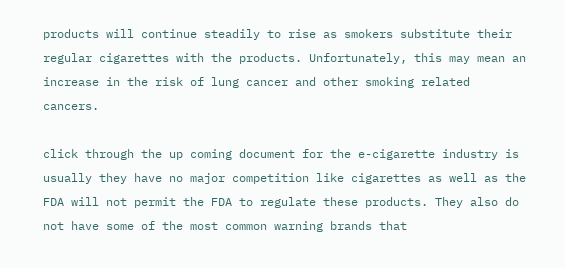products will continue steadily to rise as smokers substitute their regular cigarettes with the products. Unfortunately, this may mean an increase in the risk of lung cancer and other smoking related cancers.

click through the up coming document for the e-cigarette industry is usually they have no major competition like cigarettes as well as the FDA will not permit the FDA to regulate these products. They also do not have some of the most common warning brands that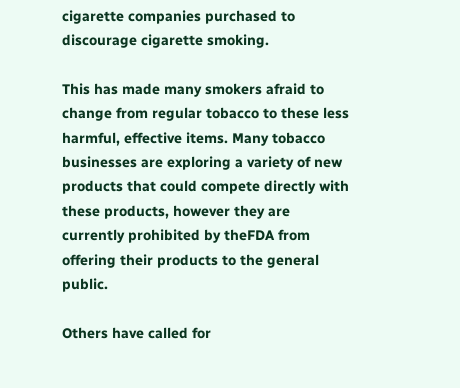cigarette companies purchased to discourage cigarette smoking.

This has made many smokers afraid to change from regular tobacco to these less harmful, effective items. Many tobacco businesses are exploring a variety of new products that could compete directly with these products, however they are currently prohibited by theFDA from offering their products to the general public.

Others have called for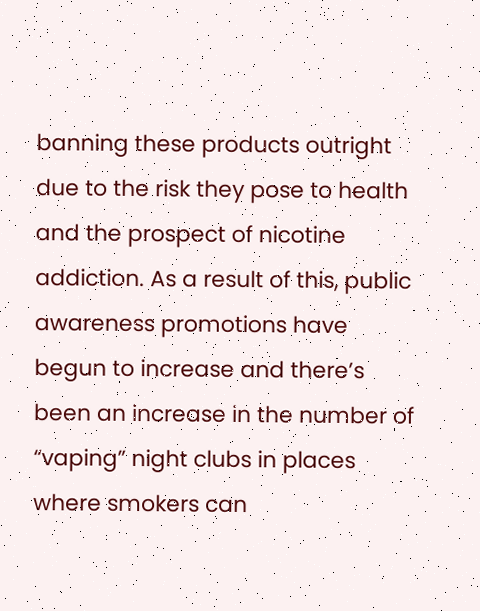banning these products outright due to the risk they pose to health and the prospect of nicotine addiction. As a result of this, public awareness promotions have begun to increase and there’s been an increase in the number of “vaping” night clubs in places where smokers can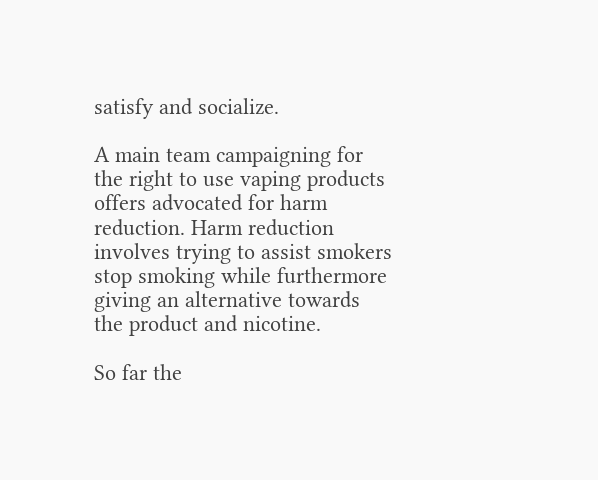satisfy and socialize.

A main team campaigning for the right to use vaping products offers advocated for harm reduction. Harm reduction involves trying to assist smokers stop smoking while furthermore giving an alternative towards the product and nicotine.

So far the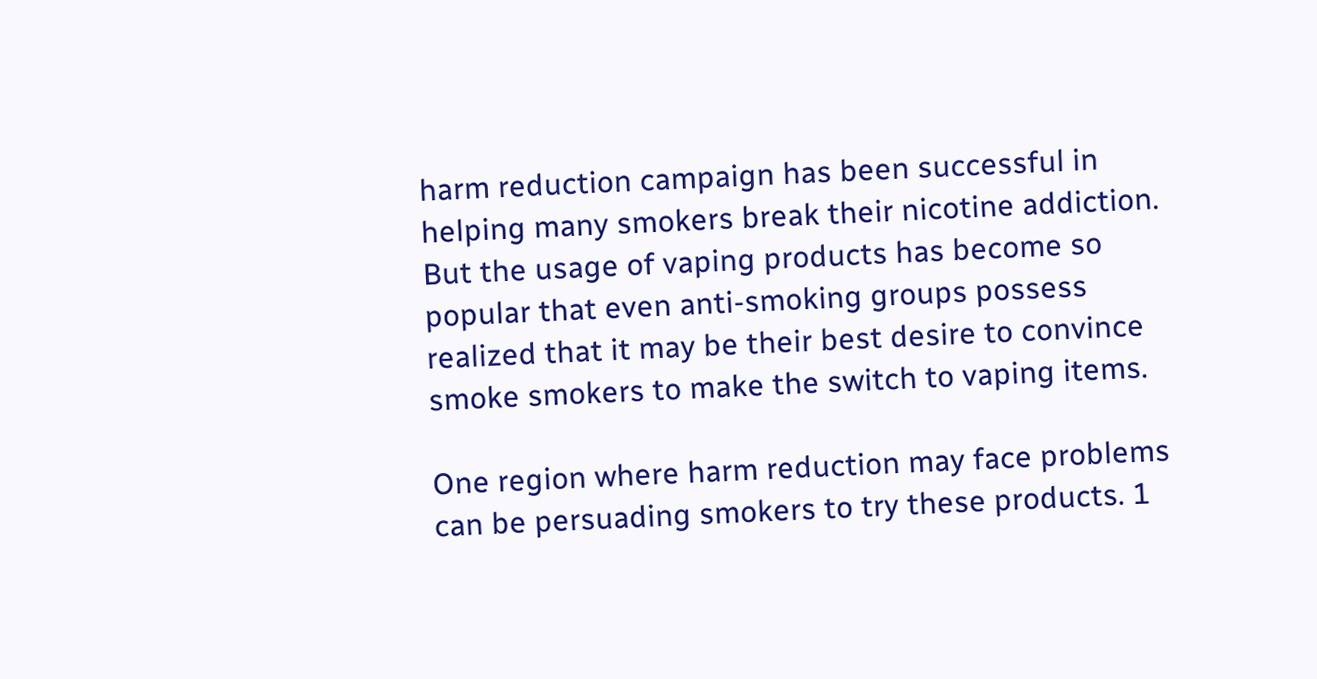harm reduction campaign has been successful in helping many smokers break their nicotine addiction. But the usage of vaping products has become so popular that even anti-smoking groups possess realized that it may be their best desire to convince smoke smokers to make the switch to vaping items.

One region where harm reduction may face problems can be persuading smokers to try these products. 1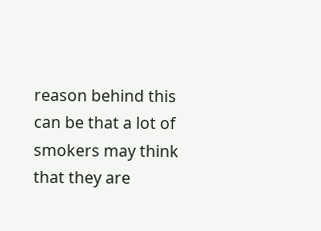reason behind this can be that a lot of smokers may think that they are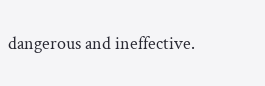dangerous and ineffective.